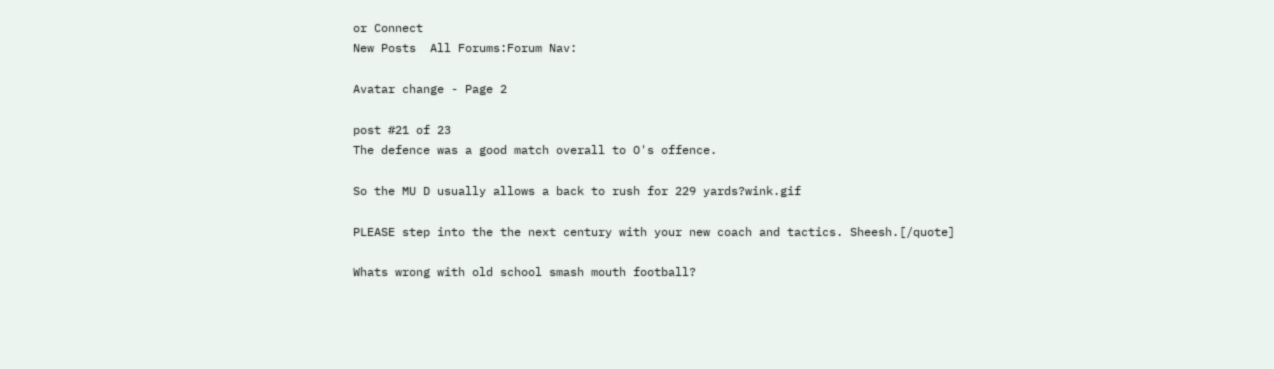or Connect
New Posts  All Forums:Forum Nav:

Avatar change - Page 2

post #21 of 23
The defence was a good match overall to O's offence.

So the MU D usually allows a back to rush for 229 yards?wink.gif

PLEASE step into the the next century with your new coach and tactics. Sheesh.[/quote]

Whats wrong with old school smash mouth football?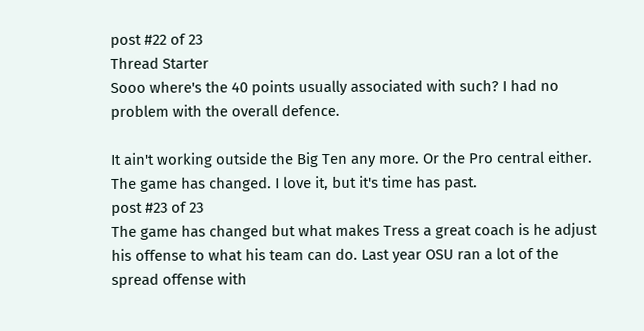post #22 of 23
Thread Starter
Sooo where's the 40 points usually associated with such? I had no problem with the overall defence.

It ain't working outside the Big Ten any more. Or the Pro central either. The game has changed. I love it, but it's time has past.
post #23 of 23
The game has changed but what makes Tress a great coach is he adjust his offense to what his team can do. Last year OSU ran a lot of the spread offense with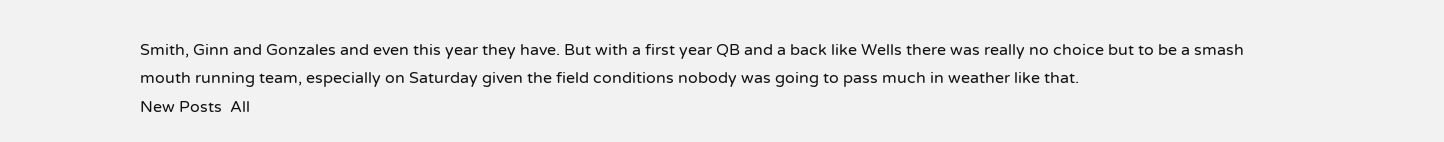Smith, Ginn and Gonzales and even this year they have. But with a first year QB and a back like Wells there was really no choice but to be a smash mouth running team, especially on Saturday given the field conditions nobody was going to pass much in weather like that.
New Posts  All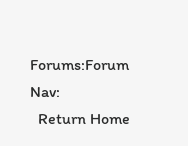Forums:Forum Nav:
  Return Home